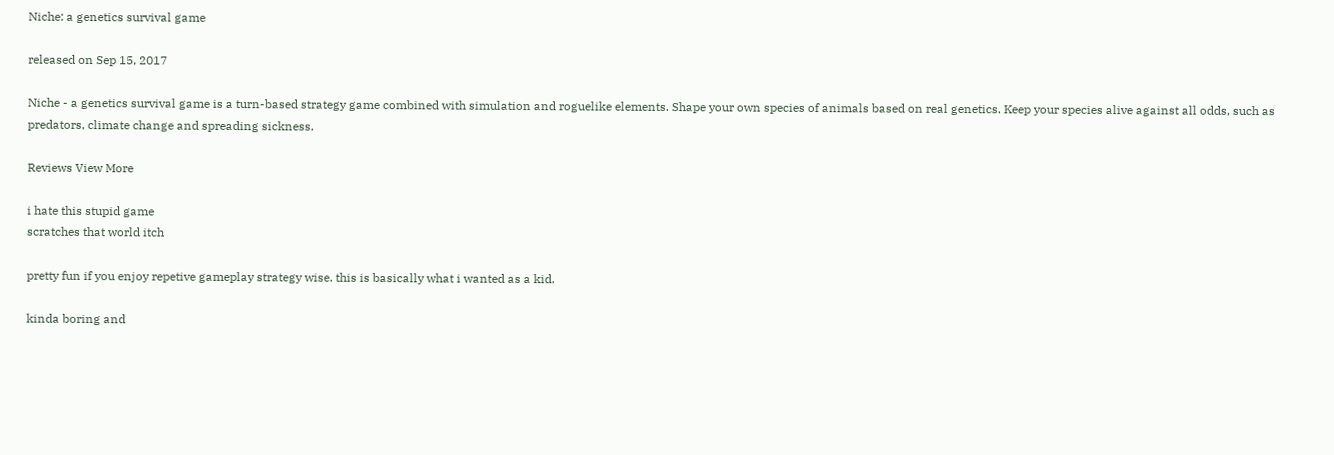Niche: a genetics survival game

released on Sep 15, 2017

Niche - a genetics survival game is a turn-based strategy game combined with simulation and roguelike elements. Shape your own species of animals based on real genetics. Keep your species alive against all odds, such as predators, climate change and spreading sickness.

Reviews View More

i hate this stupid game
scratches that world itch

pretty fun if you enjoy repetive gameplay strategy wise. this is basically what i wanted as a kid.

kinda boring and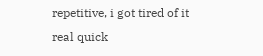repetitive, i got tired of it real quick